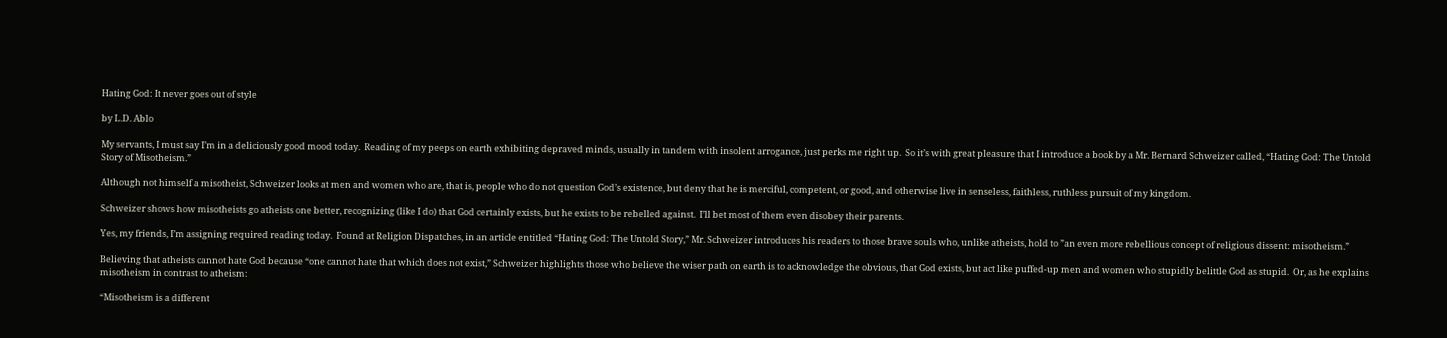Hating God: It never goes out of style

by L.D. Ablo

My servants, I must say I’m in a deliciously good mood today.  Reading of my peeps on earth exhibiting depraved minds, usually in tandem with insolent arrogance, just perks me right up.  So it’s with great pleasure that I introduce a book by a Mr. Bernard Schweizer called, “Hating God: The Untold Story of Misotheism.”

Although not himself a misotheist, Schweizer looks at men and women who are, that is, people who do not question God’s existence, but deny that he is merciful, competent, or good, and otherwise live in senseless, faithless, ruthless pursuit of my kingdom.

Schweizer shows how misotheists go atheists one better, recognizing (like I do) that God certainly exists, but he exists to be rebelled against.  I’ll bet most of them even disobey their parents.

Yes, my friends, I’m assigning required reading today.  Found at Religion Dispatches, in an article entitled “Hating God: The Untold Story,” Mr. Schweizer introduces his readers to those brave souls who, unlike atheists, hold to ”an even more rebellious concept of religious dissent: misotheism.”

Believing that atheists cannot hate God because “one cannot hate that which does not exist,” Schweizer highlights those who believe the wiser path on earth is to acknowledge the obvious, that God exists, but act like puffed-up men and women who stupidly belittle God as stupid.  Or, as he explains misotheism in contrast to atheism:

“Misotheism is a different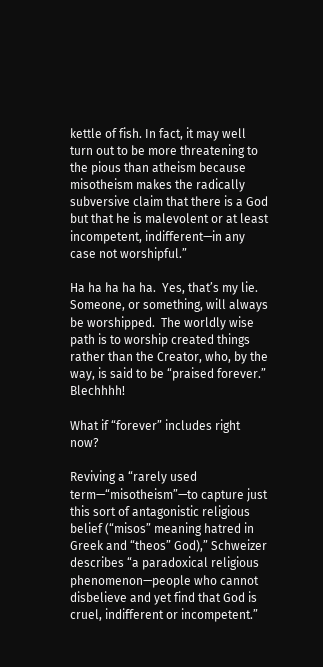kettle of fish. In fact, it may well turn out to be more threatening to the pious than atheism because misotheism makes the radically subversive claim that there is a God but that he is malevolent or at least incompetent, indifferent—in any case not worshipful.”

Ha ha ha ha ha.  Yes, that’s my lie.  Someone, or something, will always be worshipped.  The worldly wise path is to worship created things rather than the Creator, who, by the way, is said to be “praised forever.”  Blechhhh!

What if “forever” includes right now?

Reviving a “rarely used term—“misotheism”—to capture just this sort of antagonistic religious belief (“misos” meaning hatred in Greek and “theos” God),” Schweizer describes “a paradoxical religious phenomenon—people who cannot disbelieve and yet find that God is cruel, indifferent or incompetent.”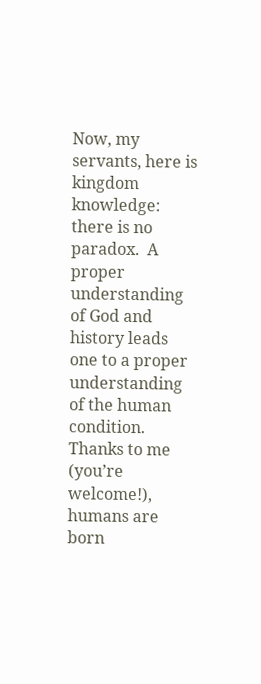Now, my servants, here is kingdom knowledge:  there is no paradox.  A proper understanding of God and history leads one to a proper understanding of the human condition.  Thanks to me (you’re welcome!), humans are born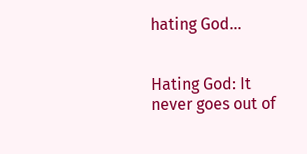hating God…


Hating God: It never goes out of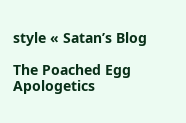style « Satan’s Blog

The Poached Egg Apologetics